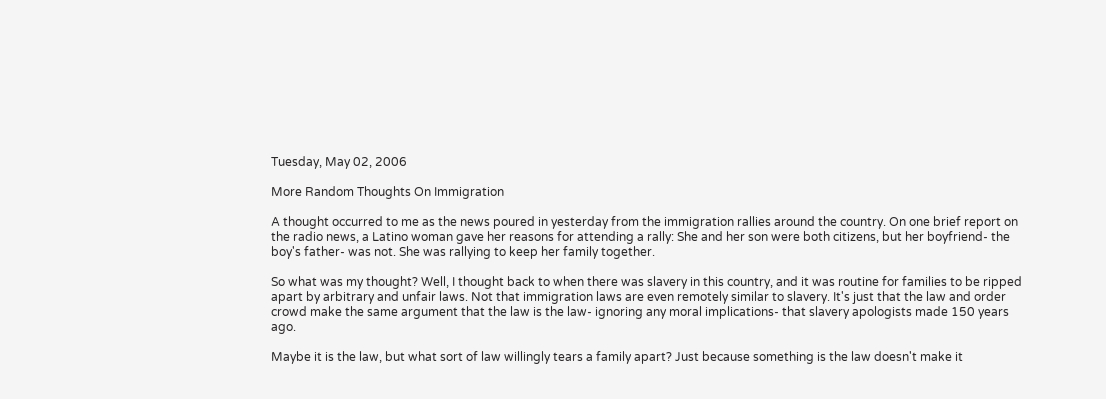Tuesday, May 02, 2006

More Random Thoughts On Immigration

A thought occurred to me as the news poured in yesterday from the immigration rallies around the country. On one brief report on the radio news, a Latino woman gave her reasons for attending a rally: She and her son were both citizens, but her boyfriend- the boy's father- was not. She was rallying to keep her family together.

So what was my thought? Well, I thought back to when there was slavery in this country, and it was routine for families to be ripped apart by arbitrary and unfair laws. Not that immigration laws are even remotely similar to slavery. It's just that the law and order crowd make the same argument that the law is the law- ignoring any moral implications- that slavery apologists made 150 years ago.

Maybe it is the law, but what sort of law willingly tears a family apart? Just because something is the law doesn't make it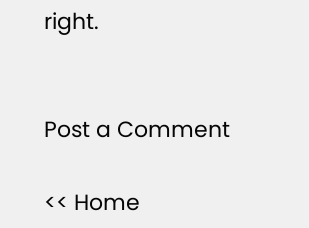right.


Post a Comment

<< Home